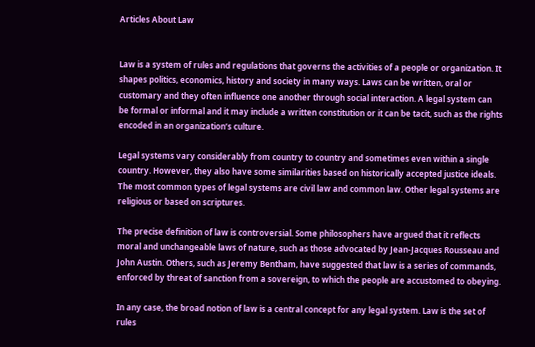Articles About Law


Law is a system of rules and regulations that governs the activities of a people or organization. It shapes politics, economics, history and society in many ways. Laws can be written, oral or customary and they often influence one another through social interaction. A legal system can be formal or informal and it may include a written constitution or it can be tacit, such as the rights encoded in an organization’s culture.

Legal systems vary considerably from country to country and sometimes even within a single country. However, they also have some similarities based on historically accepted justice ideals. The most common types of legal systems are civil law and common law. Other legal systems are religious or based on scriptures.

The precise definition of law is controversial. Some philosophers have argued that it reflects moral and unchangeable laws of nature, such as those advocated by Jean-Jacques Rousseau and John Austin. Others, such as Jeremy Bentham, have suggested that law is a series of commands, enforced by threat of sanction from a sovereign, to which the people are accustomed to obeying.

In any case, the broad notion of law is a central concept for any legal system. Law is the set of rules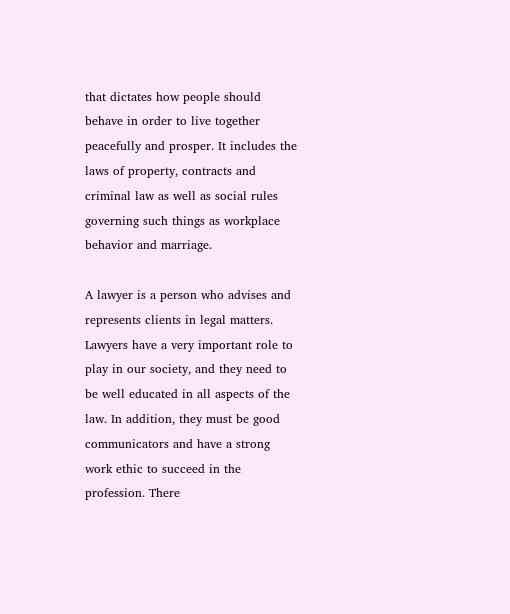that dictates how people should behave in order to live together peacefully and prosper. It includes the laws of property, contracts and criminal law as well as social rules governing such things as workplace behavior and marriage.

A lawyer is a person who advises and represents clients in legal matters. Lawyers have a very important role to play in our society, and they need to be well educated in all aspects of the law. In addition, they must be good communicators and have a strong work ethic to succeed in the profession. There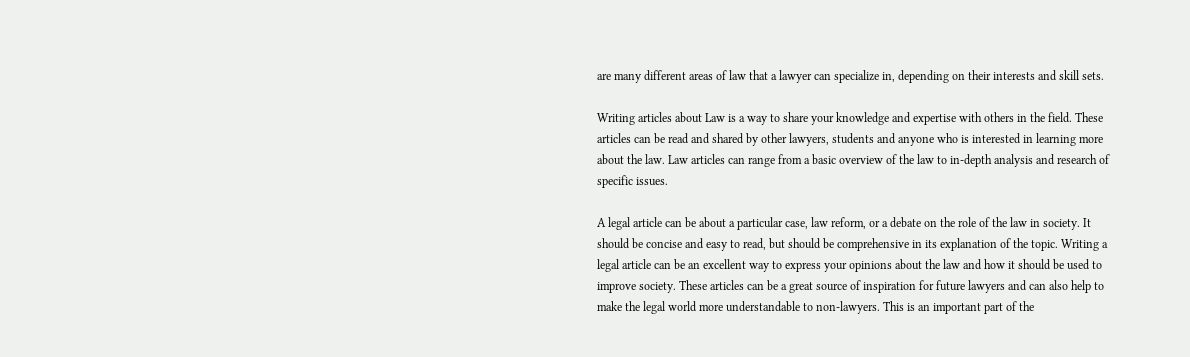are many different areas of law that a lawyer can specialize in, depending on their interests and skill sets.

Writing articles about Law is a way to share your knowledge and expertise with others in the field. These articles can be read and shared by other lawyers, students and anyone who is interested in learning more about the law. Law articles can range from a basic overview of the law to in-depth analysis and research of specific issues.

A legal article can be about a particular case, law reform, or a debate on the role of the law in society. It should be concise and easy to read, but should be comprehensive in its explanation of the topic. Writing a legal article can be an excellent way to express your opinions about the law and how it should be used to improve society. These articles can be a great source of inspiration for future lawyers and can also help to make the legal world more understandable to non-lawyers. This is an important part of the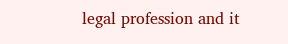legal profession and it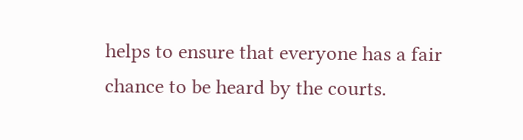helps to ensure that everyone has a fair chance to be heard by the courts.